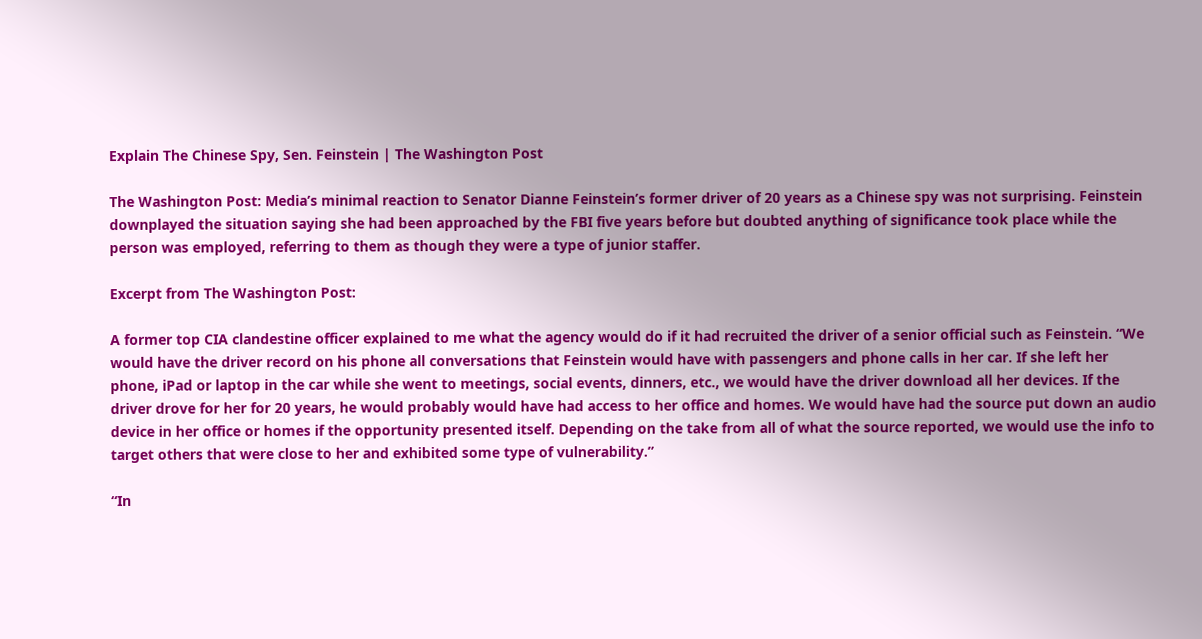Explain The Chinese Spy, Sen. Feinstein | The Washington Post

The Washington Post: Media’s minimal reaction to Senator Dianne Feinstein’s former driver of 20 years as a Chinese spy was not surprising. Feinstein downplayed the situation saying she had been approached by the FBI five years before but doubted anything of significance took place while the person was employed, referring to them as though they were a type of junior staffer.

Excerpt from The Washington Post:

A former top CIA clandestine officer explained to me what the agency would do if it had recruited the driver of a senior official such as Feinstein. “We would have the driver record on his phone all conversations that Feinstein would have with passengers and phone calls in her car. If she left her phone, iPad or laptop in the car while she went to meetings, social events, dinners, etc., we would have the driver download all her devices. If the driver drove for her for 20 years, he would probably would have had access to her office and homes. We would have had the source put down an audio device in her office or homes if the opportunity presented itself. Depending on the take from all of what the source reported, we would use the info to target others that were close to her and exhibited some type of vulnerability.”

“In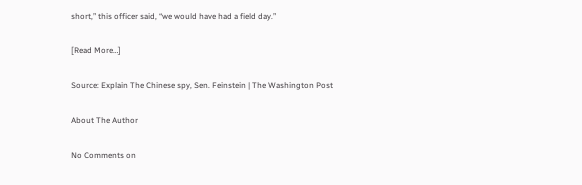short,” this officer said, “we would have had a field day.”

[Read More…]

Source: Explain The Chinese spy, Sen. Feinstein | The Washington Post

About The Author

No Comments on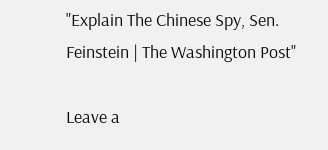"Explain The Chinese Spy, Sen. Feinstein | The Washington Post"

Leave a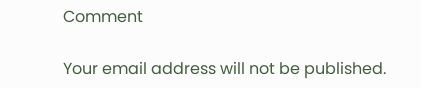Comment

Your email address will not be published.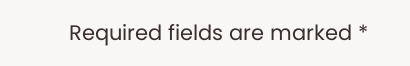Required fields are marked *